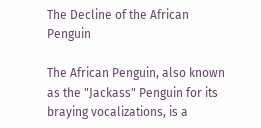The Decline of the African Penguin

The African Penguin, also known as the "Jackass" Penguin for its braying vocalizations, is a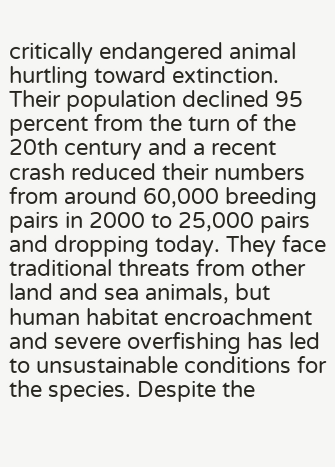critically endangered animal hurtling toward extinction. Their population declined 95 percent from the turn of the 20th century and a recent crash reduced their numbers from around 60,000 breeding pairs in 2000 to 25,000 pairs and dropping today. They face traditional threats from other land and sea animals, but human habitat encroachment and severe overfishing has led to unsustainable conditions for the species. Despite the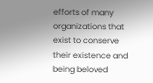efforts of many organizations that exist to conserve their existence and being beloved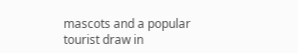mascots and a popular tourist draw in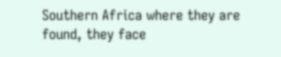Southern Africa where they are found, they face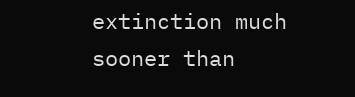extinction much sooner than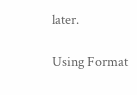later.

Using Format